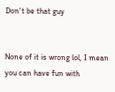Don't be that guy


None of it is wrong lol, I mean you can have fun with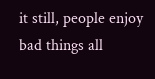it still, people enjoy bad things all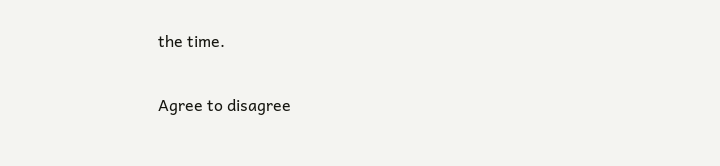the time.

Agree to disagree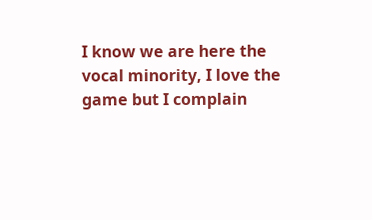I know we are here the vocal minority, I love the game but I complain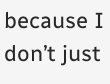because I don’t just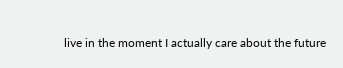live in the moment I actually care about the future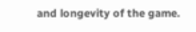and longevity of the game.